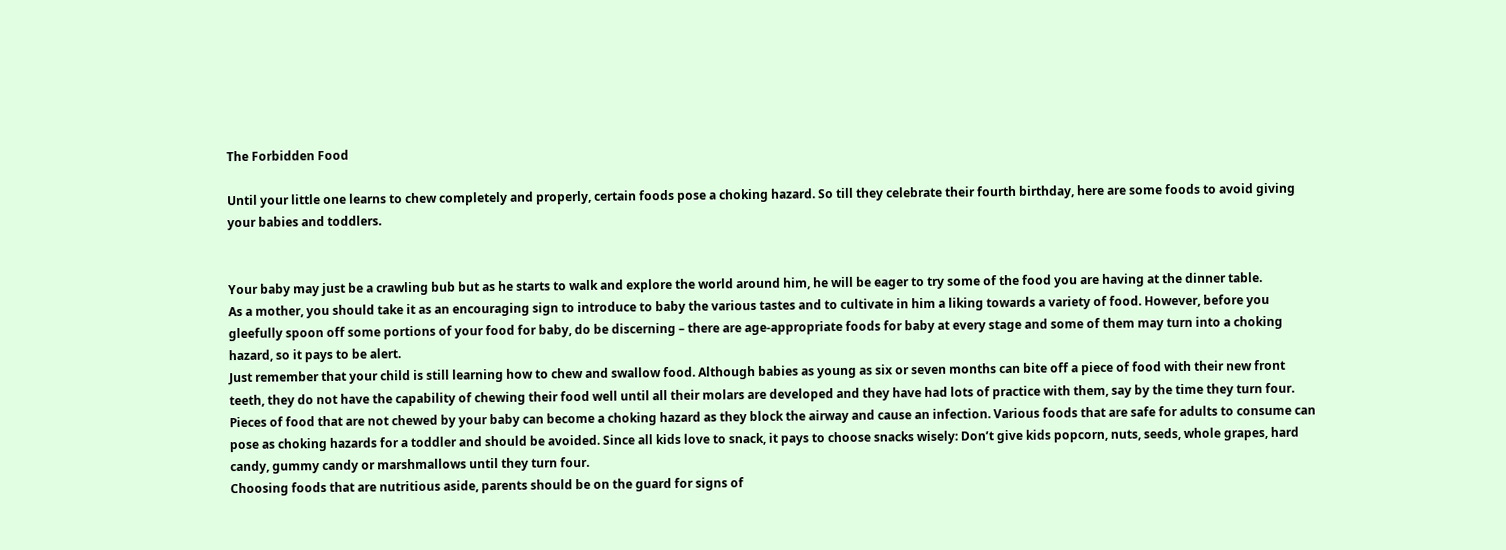The Forbidden Food

Until your little one learns to chew completely and properly, certain foods pose a choking hazard. So till they celebrate their fourth birthday, here are some foods to avoid giving your babies and toddlers.


Your baby may just be a crawling bub but as he starts to walk and explore the world around him, he will be eager to try some of the food you are having at the dinner table.
As a mother, you should take it as an encouraging sign to introduce to baby the various tastes and to cultivate in him a liking towards a variety of food. However, before you gleefully spoon off some portions of your food for baby, do be discerning – there are age-appropriate foods for baby at every stage and some of them may turn into a choking hazard, so it pays to be alert.
Just remember that your child is still learning how to chew and swallow food. Although babies as young as six or seven months can bite off a piece of food with their new front teeth, they do not have the capability of chewing their food well until all their molars are developed and they have had lots of practice with them, say by the time they turn four.
Pieces of food that are not chewed by your baby can become a choking hazard as they block the airway and cause an infection. Various foods that are safe for adults to consume can pose as choking hazards for a toddler and should be avoided. Since all kids love to snack, it pays to choose snacks wisely: Don’t give kids popcorn, nuts, seeds, whole grapes, hard candy, gummy candy or marshmallows until they turn four.
Choosing foods that are nutritious aside, parents should be on the guard for signs of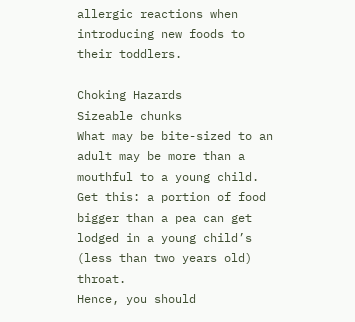allergic reactions when introducing new foods to their toddlers.

Choking Hazards
Sizeable chunks
What may be bite-sized to an adult may be more than a mouthful to a young child. Get this: a portion of food bigger than a pea can get lodged in a young child’s (less than two years old) throat.
Hence, you should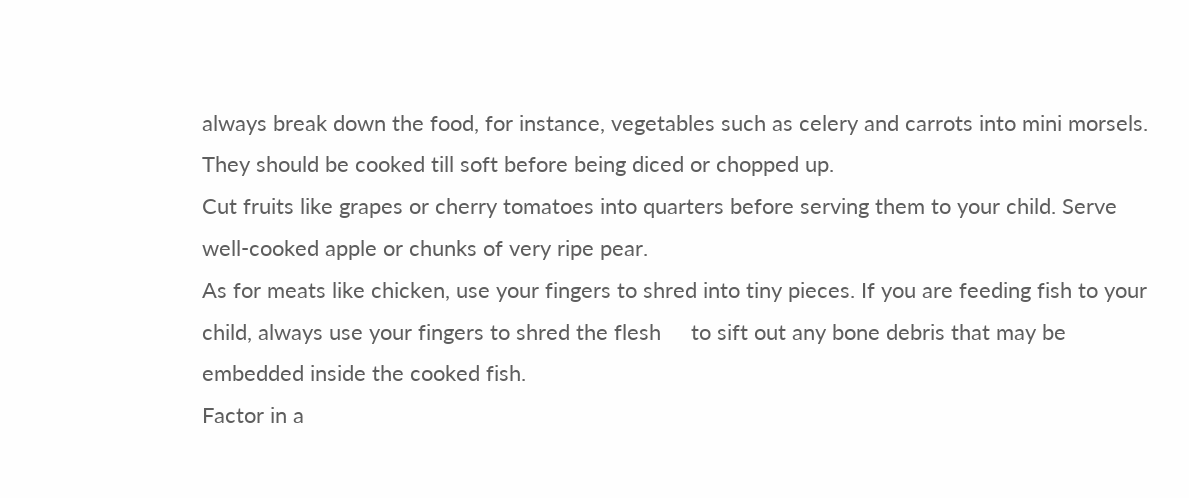always break down the food, for instance, vegetables such as celery and carrots into mini morsels. They should be cooked till soft before being diced or chopped up.
Cut fruits like grapes or cherry tomatoes into quarters before serving them to your child. Serve well-cooked apple or chunks of very ripe pear.
As for meats like chicken, use your fingers to shred into tiny pieces. If you are feeding fish to your child, always use your fingers to shred the flesh     to sift out any bone debris that may be embedded inside the cooked fish.
Factor in a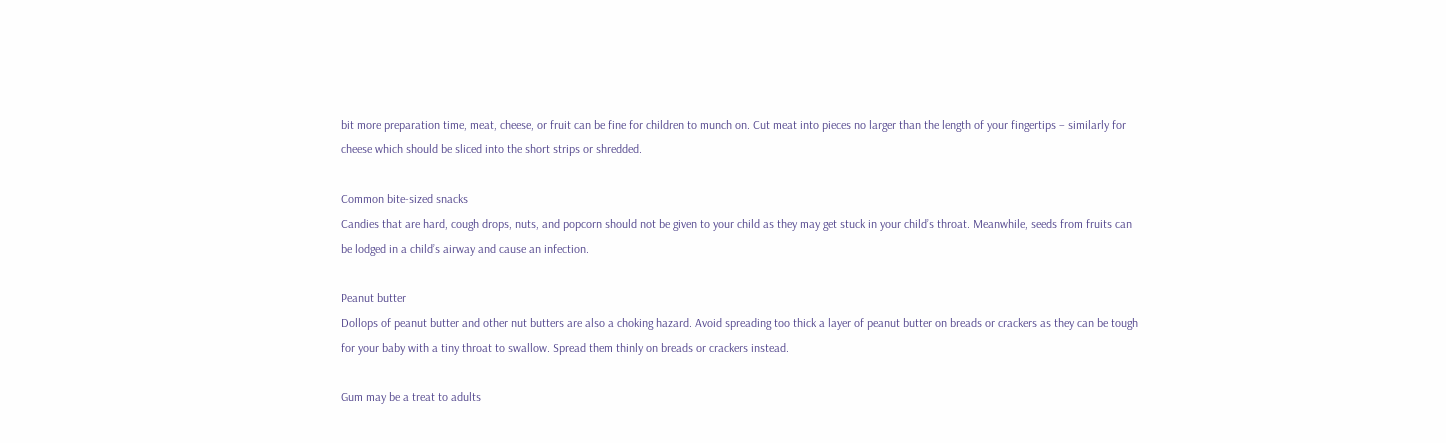bit more preparation time, meat, cheese, or fruit can be fine for children to munch on. Cut meat into pieces no larger than the length of your fingertips – similarly for cheese which should be sliced into the short strips or shredded.

Common bite-sized snacks
Candies that are hard, cough drops, nuts, and popcorn should not be given to your child as they may get stuck in your child’s throat. Meanwhile, seeds from fruits can be lodged in a child’s airway and cause an infection.

Peanut butter
Dollops of peanut butter and other nut butters are also a choking hazard. Avoid spreading too thick a layer of peanut butter on breads or crackers as they can be tough for your baby with a tiny throat to swallow. Spread them thinly on breads or crackers instead.

Gum may be a treat to adults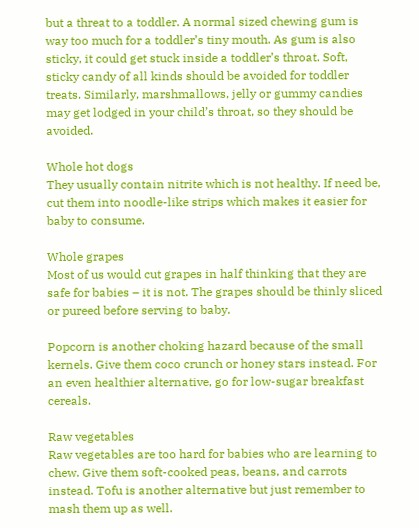but a threat to a toddler. A normal sized chewing gum is way too much for a toddler’s tiny mouth. As gum is also sticky, it could get stuck inside a toddler’s throat. Soft, sticky candy of all kinds should be avoided for toddler treats. Similarly, marshmallows, jelly or gummy candies may get lodged in your child’s throat, so they should be avoided.

Whole hot dogs
They usually contain nitrite which is not healthy. If need be, cut them into noodle-like strips which makes it easier for baby to consume.

Whole grapes
Most of us would cut grapes in half thinking that they are safe for babies – it is not. The grapes should be thinly sliced or pureed before serving to baby.

Popcorn is another choking hazard because of the small kernels. Give them coco crunch or honey stars instead. For an even healthier alternative, go for low-sugar breakfast cereals.

Raw vegetables
Raw vegetables are too hard for babies who are learning to chew. Give them soft-cooked peas, beans, and carrots instead. Tofu is another alternative but just remember to mash them up as well.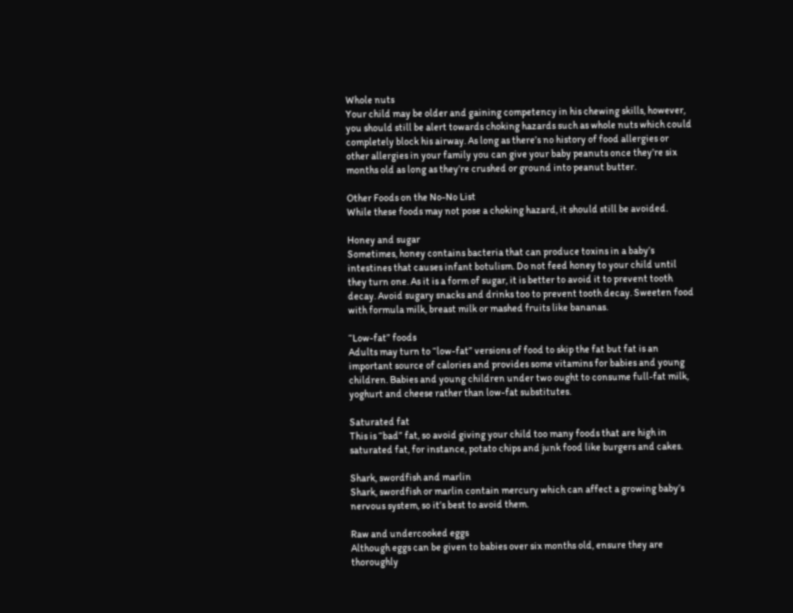Whole nuts
Your child may be older and gaining competency in his chewing skills, however, you should still be alert towards choking hazards such as whole nuts which could completely block his airway. As long as there’s no history of food allergies or other allergies in your family you can give your baby peanuts once they’re six months old as long as they’re crushed or ground into peanut butter.

Other Foods on the No-No List
While these foods may not pose a choking hazard, it should still be avoided.

Honey and sugar
Sometimes, honey contains bacteria that can produce toxins in a baby’s intestines that causes infant botulism. Do not feed honey to your child until they turn one. As it is a form of sugar, it is better to avoid it to prevent tooth decay. Avoid sugary snacks and drinks too to prevent tooth decay. Sweeten food with formula milk, breast milk or mashed fruits like bananas.

“Low-fat” foods
Adults may turn to “low-fat” versions of food to skip the fat but fat is an important source of calories and provides some vitamins for babies and young children. Babies and young children under two ought to consume full-fat milk, yoghurt and cheese rather than low-fat substitutes.

Saturated fat
This is “bad” fat, so avoid giving your child too many foods that are high in saturated fat, for instance, potato chips and junk food like burgers and cakes.

Shark, swordfish and marlin
Shark, swordfish or marlin contain mercury which can affect a growing baby’s nervous system, so it’s best to avoid them.

Raw and undercooked eggs
Although eggs can be given to babies over six months old, ensure they are thoroughly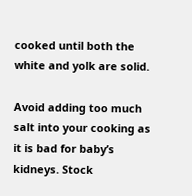cooked until both the white and yolk are solid.

Avoid adding too much salt into your cooking as it is bad for baby’s kidneys. Stock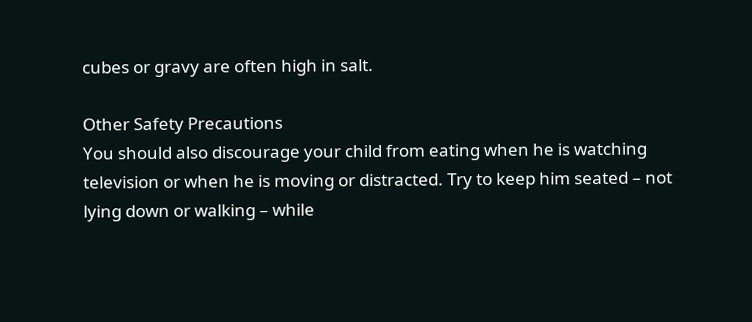cubes or gravy are often high in salt.

Other Safety Precautions
You should also discourage your child from eating when he is watching television or when he is moving or distracted. Try to keep him seated – not lying down or walking – while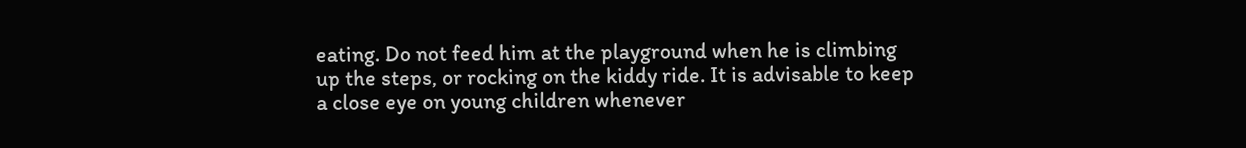eating. Do not feed him at the playground when he is climbing up the steps, or rocking on the kiddy ride. It is advisable to keep a close eye on young children whenever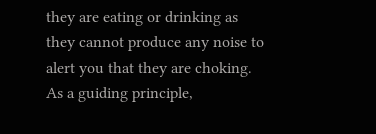they are eating or drinking as they cannot produce any noise to alert you that they are choking.
As a guiding principle,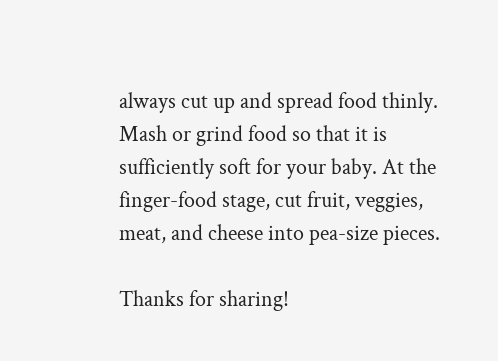always cut up and spread food thinly. Mash or grind food so that it is sufficiently soft for your baby. At the finger-food stage, cut fruit, veggies, meat, and cheese into pea-size pieces.

Thanks for sharing!